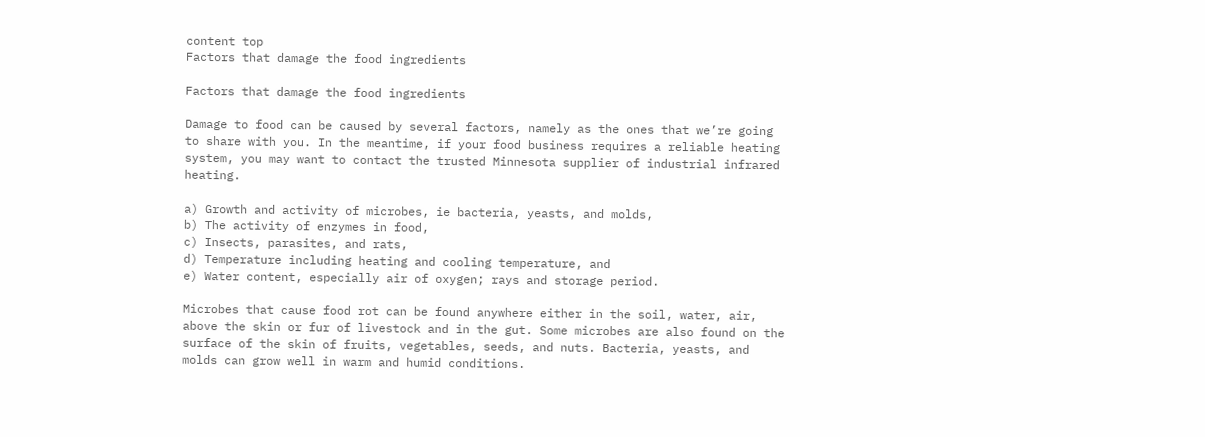content top
Factors that damage the food ingredients

Factors that damage the food ingredients

Damage to food can be caused by several factors, namely as the ones that we’re going to share with you. In the meantime, if your food business requires a reliable heating system, you may want to contact the trusted Minnesota supplier of industrial infrared heating.

a) Growth and activity of microbes, ie bacteria, yeasts, and molds,
b) The activity of enzymes in food,
c) Insects, parasites, and rats,
d) Temperature including heating and cooling temperature, and
e) Water content, especially air of oxygen; rays and storage period.

Microbes that cause food rot can be found anywhere either in the soil, water, air, above the skin or fur of livestock and in the gut. Some microbes are also found on the surface of the skin of fruits, vegetables, seeds, and nuts. Bacteria, yeasts, and molds can grow well in warm and humid conditions.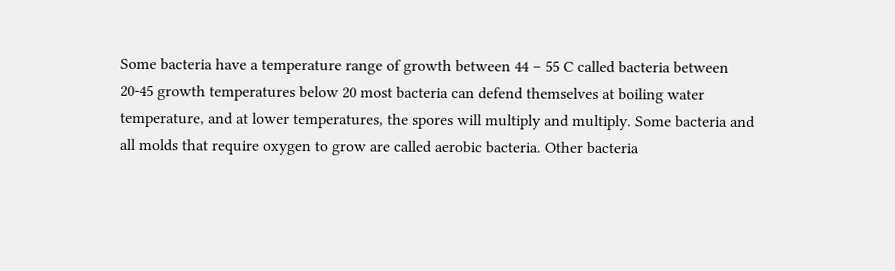Some bacteria have a temperature range of growth between 44 – 55 C called bacteria between 20-45 growth temperatures below 20 most bacteria can defend themselves at boiling water temperature, and at lower temperatures, the spores will multiply and multiply. Some bacteria and all molds that require oxygen to grow are called aerobic bacteria. Other bacteria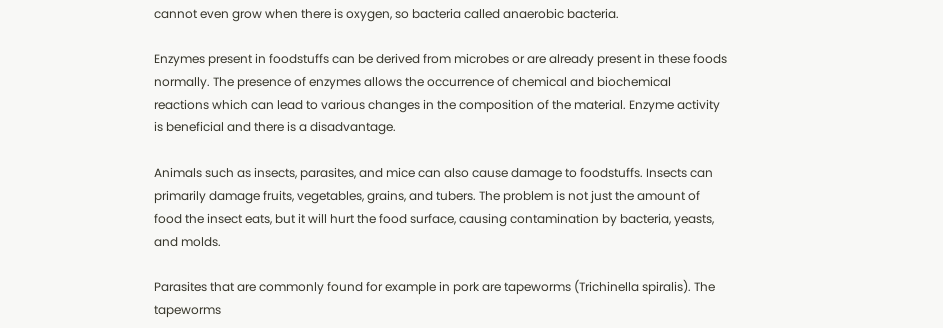cannot even grow when there is oxygen, so bacteria called anaerobic bacteria.

Enzymes present in foodstuffs can be derived from microbes or are already present in these foods normally. The presence of enzymes allows the occurrence of chemical and biochemical reactions which can lead to various changes in the composition of the material. Enzyme activity is beneficial and there is a disadvantage.

Animals such as insects, parasites, and mice can also cause damage to foodstuffs. Insects can primarily damage fruits, vegetables, grains, and tubers. The problem is not just the amount of food the insect eats, but it will hurt the food surface, causing contamination by bacteria, yeasts, and molds.

Parasites that are commonly found for example in pork are tapeworms (Trichinella spiralis). The tapeworms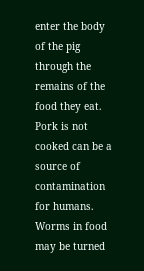enter the body of the pig through the remains of the food they eat. Pork is not cooked can be a source of contamination for humans. Worms in food may be turned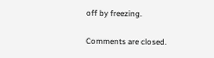off by freezing.

Comments are closed.